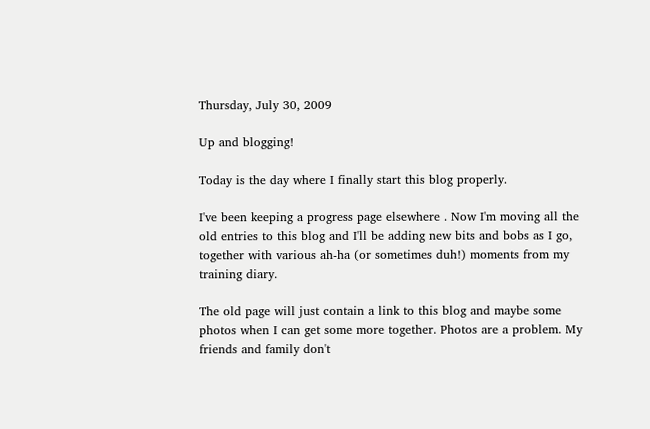Thursday, July 30, 2009

Up and blogging!

Today is the day where I finally start this blog properly.

I've been keeping a progress page elsewhere . Now I'm moving all the old entries to this blog and I'll be adding new bits and bobs as I go, together with various ah-ha (or sometimes duh!) moments from my training diary.

The old page will just contain a link to this blog and maybe some photos when I can get some more together. Photos are a problem. My friends and family don't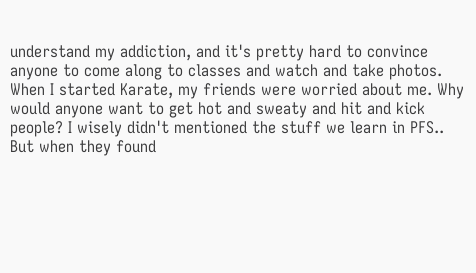understand my addiction, and it's pretty hard to convince anyone to come along to classes and watch and take photos. When I started Karate, my friends were worried about me. Why would anyone want to get hot and sweaty and hit and kick people? I wisely didn't mentioned the stuff we learn in PFS.. But when they found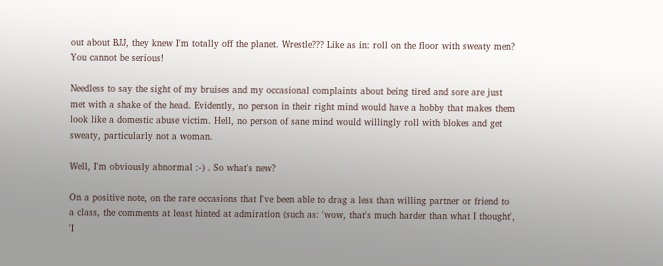out about BJJ, they knew I'm totally off the planet. Wrestle??? Like as in: roll on the floor with sweaty men? You cannot be serious!

Needless to say the sight of my bruises and my occasional complaints about being tired and sore are just met with a shake of the head. Evidently, no person in their right mind would have a hobby that makes them look like a domestic abuse victim. Hell, no person of sane mind would willingly roll with blokes and get sweaty, particularly not a woman.

Well, I'm obviously abnormal :-) . So what's new?

On a positive note, on the rare occasions that I've been able to drag a less than willing partner or friend to a class, the comments at least hinted at admiration (such as: 'wow, that's much harder than what I thought', 'I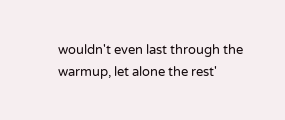wouldn't even last through the warmup, let alone the rest'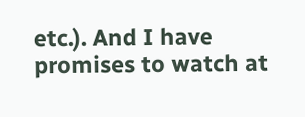etc.). And I have promises to watch at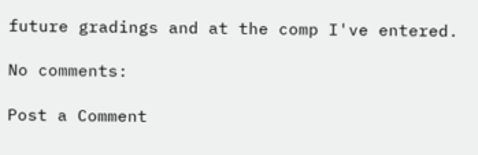future gradings and at the comp I've entered.

No comments:

Post a Comment